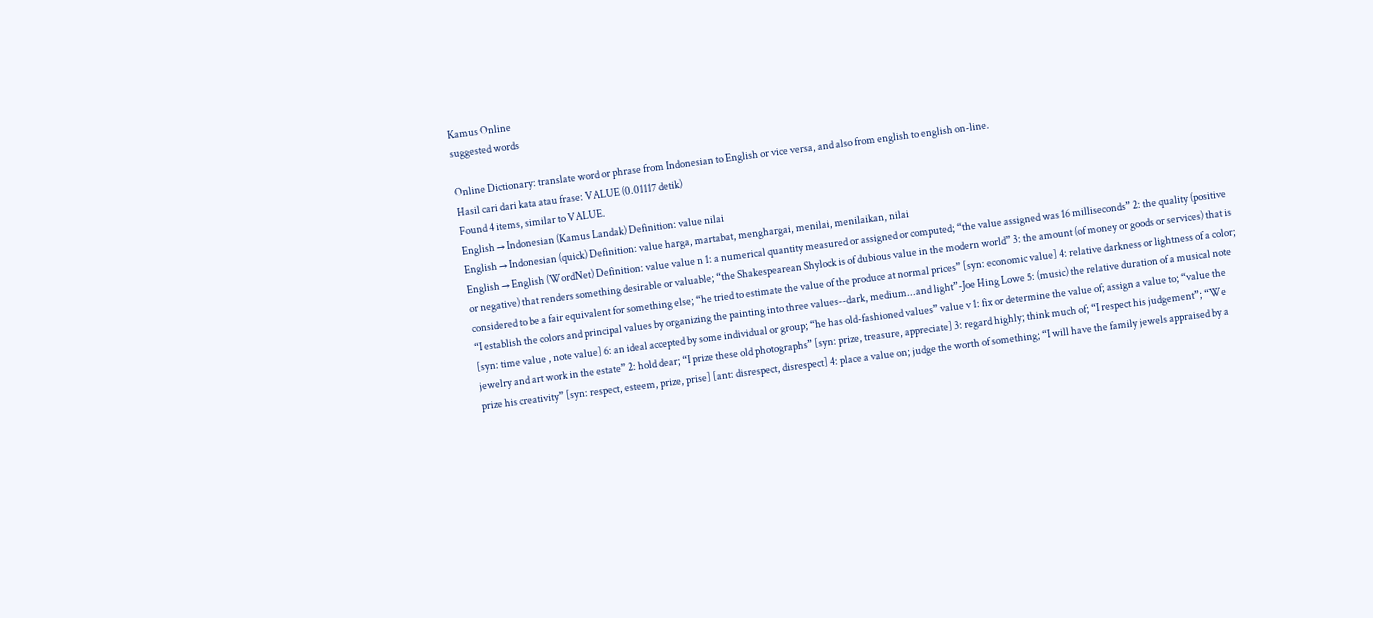Kamus Online
suggested words

Online Dictionary: translate word or phrase from Indonesian to English or vice versa, and also from english to english on-line.
Hasil cari dari kata atau frase: VALUE (0.01117 detik)
Found 4 items, similar to VALUE.
English → Indonesian (Kamus Landak) Definition: value nilai
English → Indonesian (quick) Definition: value harga, martabat, menghargai, menilai, menilaikan, nilai
English → English (WordNet) Definition: value value n 1: a numerical quantity measured or assigned or computed; “the value assigned was 16 milliseconds” 2: the quality (positive or negative) that renders something desirable or valuable; “the Shakespearean Shylock is of dubious value in the modern world” 3: the amount (of money or goods or services) that is considered to be a fair equivalent for something else; “he tried to estimate the value of the produce at normal prices” [syn: economic value] 4: relative darkness or lightness of a color; “I establish the colors and principal values by organizing the painting into three values--dark, medium...and light”-Joe Hing Lowe 5: (music) the relative duration of a musical note [syn: time value , note value] 6: an ideal accepted by some individual or group; “he has old-fashioned values” value v 1: fix or determine the value of; assign a value to; “value the jewelry and art work in the estate” 2: hold dear; “I prize these old photographs” [syn: prize, treasure, appreciate] 3: regard highly; think much of; “I respect his judgement”; “We prize his creativity” [syn: respect, esteem, prize, prise] [ant: disrespect, disrespect] 4: place a value on; judge the worth of something; “I will have the family jewels appraised by a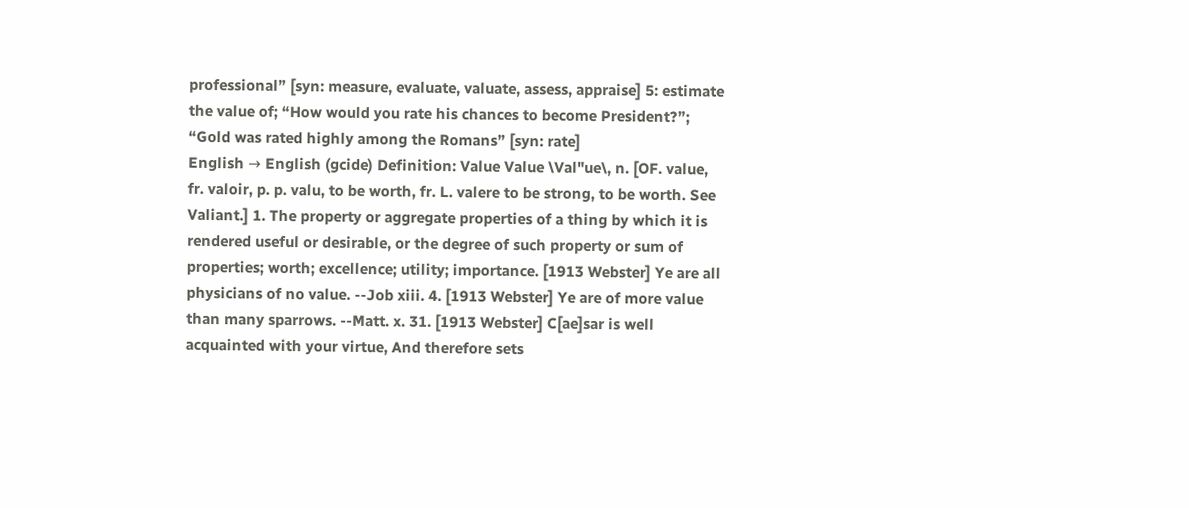professional” [syn: measure, evaluate, valuate, assess, appraise] 5: estimate the value of; “How would you rate his chances to become President?”; “Gold was rated highly among the Romans” [syn: rate]
English → English (gcide) Definition: Value Value \Val"ue\, n. [OF. value, fr. valoir, p. p. valu, to be worth, fr. L. valere to be strong, to be worth. See Valiant.] 1. The property or aggregate properties of a thing by which it is rendered useful or desirable, or the degree of such property or sum of properties; worth; excellence; utility; importance. [1913 Webster] Ye are all physicians of no value. --Job xiii. 4. [1913 Webster] Ye are of more value than many sparrows. --Matt. x. 31. [1913 Webster] C[ae]sar is well acquainted with your virtue, And therefore sets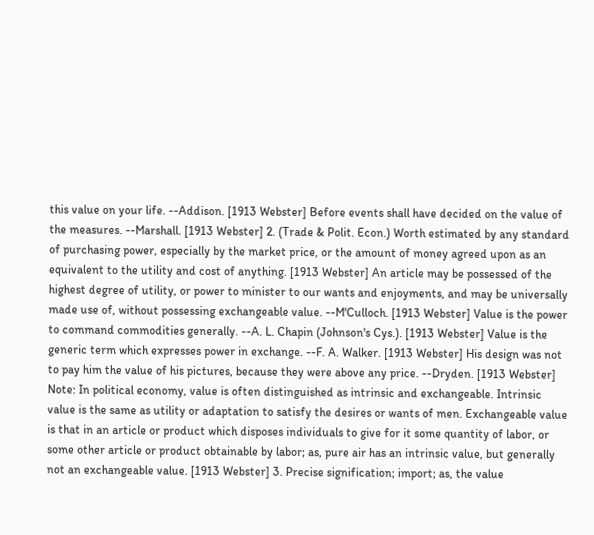this value on your life. --Addison. [1913 Webster] Before events shall have decided on the value of the measures. --Marshall. [1913 Webster] 2. (Trade & Polit. Econ.) Worth estimated by any standard of purchasing power, especially by the market price, or the amount of money agreed upon as an equivalent to the utility and cost of anything. [1913 Webster] An article may be possessed of the highest degree of utility, or power to minister to our wants and enjoyments, and may be universally made use of, without possessing exchangeable value. --M'Culloch. [1913 Webster] Value is the power to command commodities generally. --A. L. Chapin (Johnson's Cys.). [1913 Webster] Value is the generic term which expresses power in exchange. --F. A. Walker. [1913 Webster] His design was not to pay him the value of his pictures, because they were above any price. --Dryden. [1913 Webster] Note: In political economy, value is often distinguished as intrinsic and exchangeable. Intrinsic value is the same as utility or adaptation to satisfy the desires or wants of men. Exchangeable value is that in an article or product which disposes individuals to give for it some quantity of labor, or some other article or product obtainable by labor; as, pure air has an intrinsic value, but generally not an exchangeable value. [1913 Webster] 3. Precise signification; import; as, the value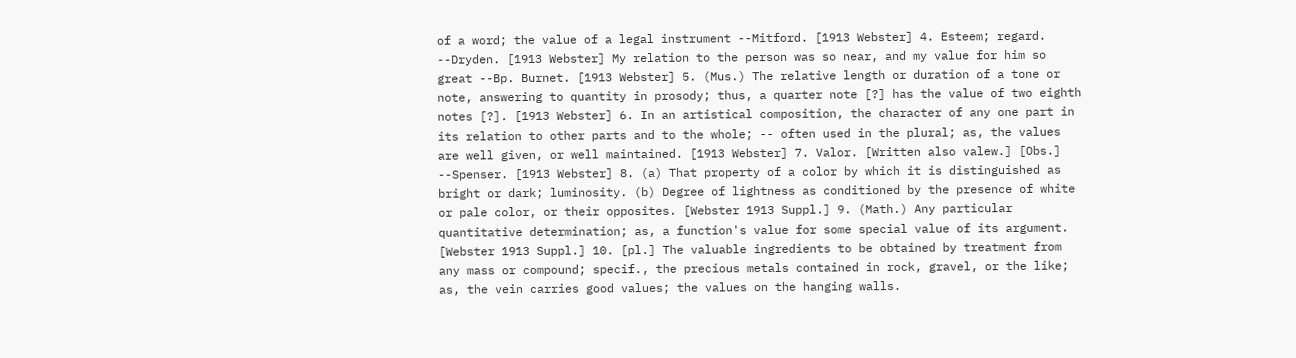of a word; the value of a legal instrument --Mitford. [1913 Webster] 4. Esteem; regard. --Dryden. [1913 Webster] My relation to the person was so near, and my value for him so great --Bp. Burnet. [1913 Webster] 5. (Mus.) The relative length or duration of a tone or note, answering to quantity in prosody; thus, a quarter note [?] has the value of two eighth notes [?]. [1913 Webster] 6. In an artistical composition, the character of any one part in its relation to other parts and to the whole; -- often used in the plural; as, the values are well given, or well maintained. [1913 Webster] 7. Valor. [Written also valew.] [Obs.] --Spenser. [1913 Webster] 8. (a) That property of a color by which it is distinguished as bright or dark; luminosity. (b) Degree of lightness as conditioned by the presence of white or pale color, or their opposites. [Webster 1913 Suppl.] 9. (Math.) Any particular quantitative determination; as, a function's value for some special value of its argument. [Webster 1913 Suppl.] 10. [pl.] The valuable ingredients to be obtained by treatment from any mass or compound; specif., the precious metals contained in rock, gravel, or the like; as, the vein carries good values; the values on the hanging walls.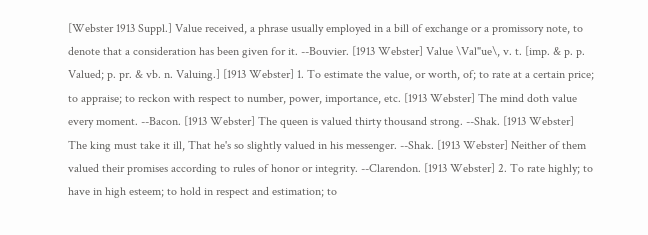[Webster 1913 Suppl.] Value received, a phrase usually employed in a bill of exchange or a promissory note, to denote that a consideration has been given for it. --Bouvier. [1913 Webster] Value \Val"ue\, v. t. [imp. & p. p. Valued; p. pr. & vb. n. Valuing.] [1913 Webster] 1. To estimate the value, or worth, of; to rate at a certain price; to appraise; to reckon with respect to number, power, importance, etc. [1913 Webster] The mind doth value every moment. --Bacon. [1913 Webster] The queen is valued thirty thousand strong. --Shak. [1913 Webster] The king must take it ill, That he's so slightly valued in his messenger. --Shak. [1913 Webster] Neither of them valued their promises according to rules of honor or integrity. --Clarendon. [1913 Webster] 2. To rate highly; to have in high esteem; to hold in respect and estimation; to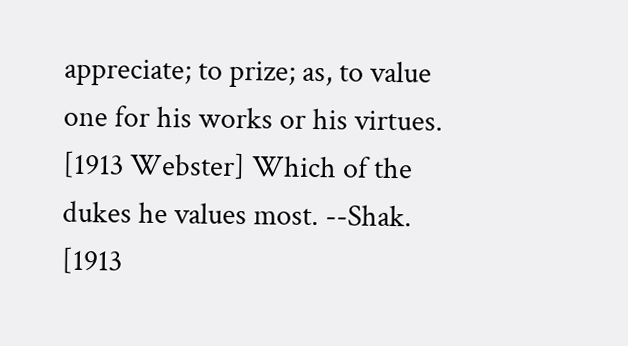appreciate; to prize; as, to value one for his works or his virtues. [1913 Webster] Which of the dukes he values most. --Shak. [1913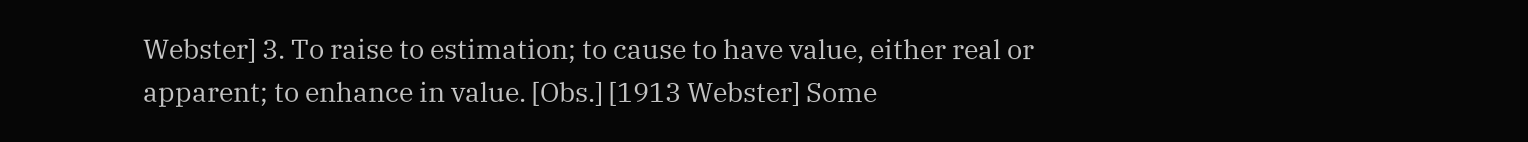Webster] 3. To raise to estimation; to cause to have value, either real or apparent; to enhance in value. [Obs.] [1913 Webster] Some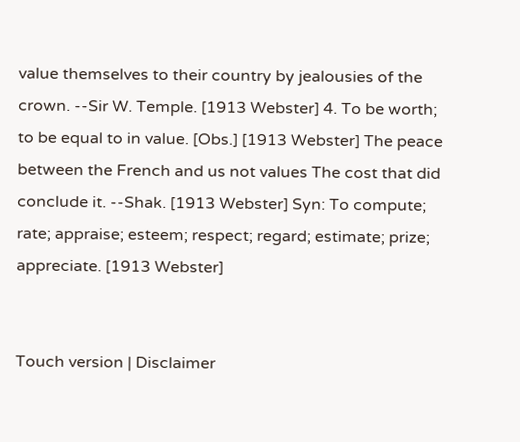value themselves to their country by jealousies of the crown. --Sir W. Temple. [1913 Webster] 4. To be worth; to be equal to in value. [Obs.] [1913 Webster] The peace between the French and us not values The cost that did conclude it. --Shak. [1913 Webster] Syn: To compute; rate; appraise; esteem; respect; regard; estimate; prize; appreciate. [1913 Webster]


Touch version | Disclaimer